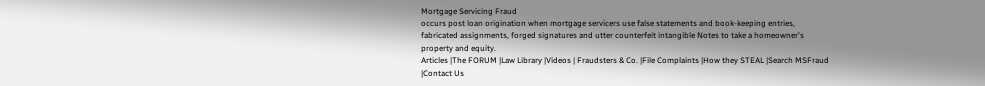Mortgage Servicing Fraud
occurs post loan origination when mortgage servicers use false statements and book-keeping entries, fabricated assignments, forged signatures and utter counterfeit intangible Notes to take a homeowner's property and equity.
Articles |The FORUM |Law Library |Videos | Fraudsters & Co. |File Complaints |How they STEAL |Search MSFraud |Contact Us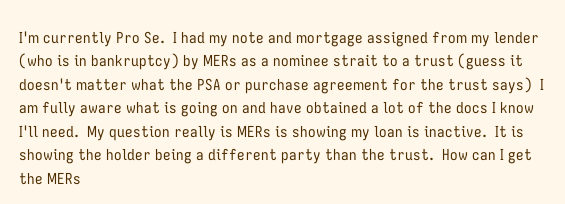I'm currently Pro Se.  I had my note and mortgage assigned from my lender (who is in bankruptcy) by MERs as a nominee strait to a trust (guess it doesn't matter what the PSA or purchase agreement for the trust says)  I am fully aware what is going on and have obtained a lot of the docs I know I'll need.  My question really is MERs is showing my loan is inactive.  It is showing the holder being a different party than the trust.  How can I get the MERs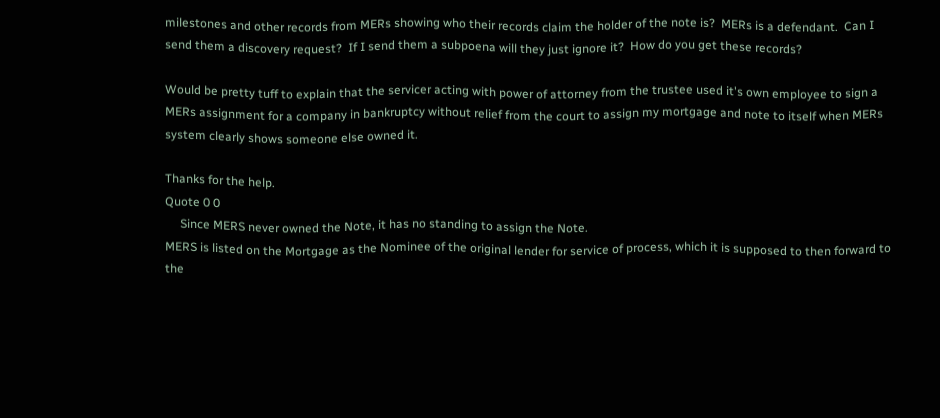milestones and other records from MERs showing who their records claim the holder of the note is?  MERs is a defendant.  Can I send them a discovery request?  If I send them a subpoena will they just ignore it?  How do you get these records?

Would be pretty tuff to explain that the servicer acting with power of attorney from the trustee used it's own employee to sign a MERs assignment for a company in bankruptcy without relief from the court to assign my mortgage and note to itself when MERs system clearly shows someone else owned it.

Thanks for the help.
Quote 0 0
     Since MERS never owned the Note, it has no standing to assign the Note.
MERS is listed on the Mortgage as the Nominee of the original lender for service of process, which it is supposed to then forward to the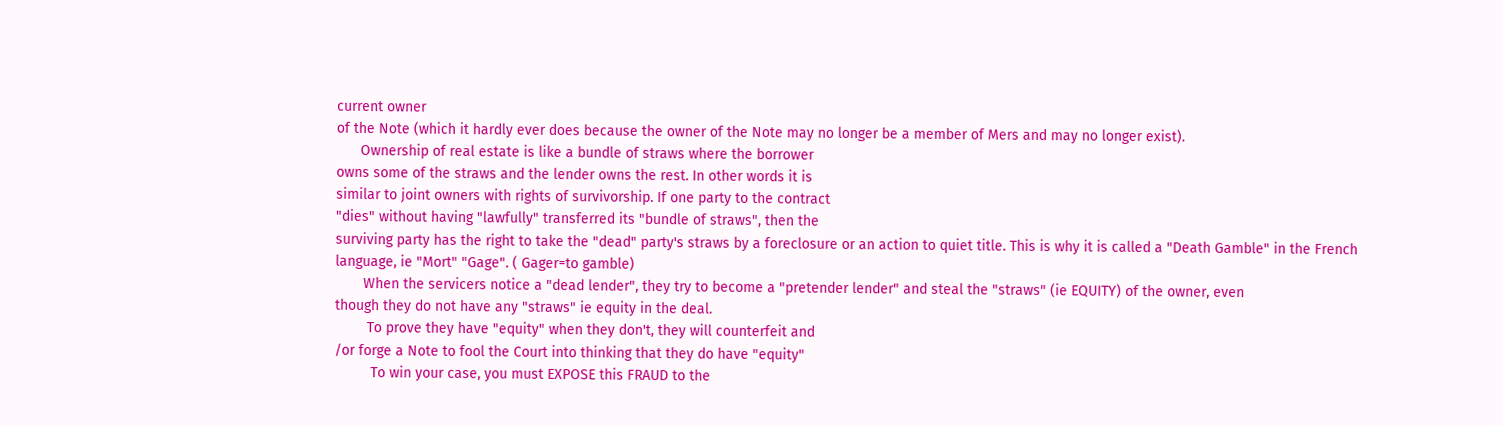current owner
of the Note (which it hardly ever does because the owner of the Note may no longer be a member of Mers and may no longer exist).
      Ownership of real estate is like a bundle of straws where the borrower
owns some of the straws and the lender owns the rest. In other words it is
similar to joint owners with rights of survivorship. If one party to the contract
"dies" without having "lawfully" transferred its "bundle of straws", then the
surviving party has the right to take the "dead" party's straws by a foreclosure or an action to quiet title. This is why it is called a "Death Gamble" in the French language, ie "Mort" "Gage". ( Gager=to gamble)
       When the servicers notice a "dead lender", they try to become a "pretender lender" and steal the "straws" (ie EQUITY) of the owner, even
though they do not have any "straws" ie equity in the deal.
        To prove they have "equity" when they don't, they will counterfeit and
/or forge a Note to fool the Court into thinking that they do have "equity"
         To win your case, you must EXPOSE this FRAUD to the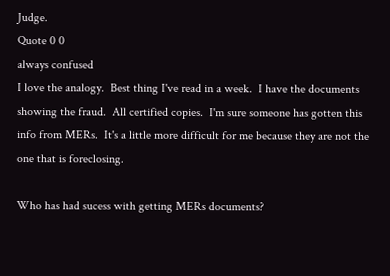Judge.
Quote 0 0
always confused
I love the analogy.  Best thing I've read in a week.  I have the documents showing the fraud.  All certified copies.  I'm sure someone has gotten this info from MERs.  It's a little more difficult for me because they are not the one that is foreclosing.

Who has had sucess with getting MERs documents?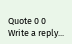Quote 0 0
Write a reply...